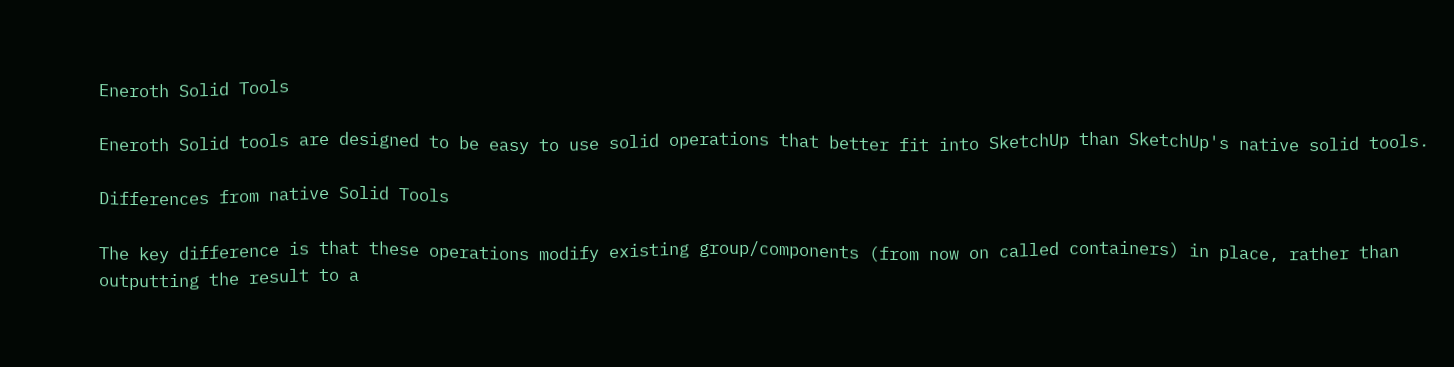Eneroth Solid Tools

Eneroth Solid tools are designed to be easy to use solid operations that better fit into SketchUp than SketchUp's native solid tools.

Differences from native Solid Tools

The key difference is that these operations modify existing group/components (from now on called containers) in place, rather than outputting the result to a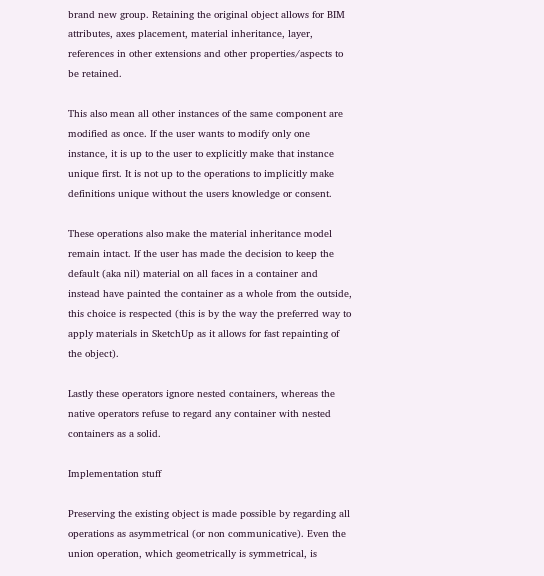brand new group. Retaining the original object allows for BIM attributes, axes placement, material inheritance, layer, references in other extensions and other properties/aspects to be retained.

This also mean all other instances of the same component are modified as once. If the user wants to modify only one instance, it is up to the user to explicitly make that instance unique first. It is not up to the operations to implicitly make definitions unique without the users knowledge or consent.

These operations also make the material inheritance model remain intact. If the user has made the decision to keep the default (aka nil) material on all faces in a container and instead have painted the container as a whole from the outside, this choice is respected (this is by the way the preferred way to apply materials in SketchUp as it allows for fast repainting of the object).

Lastly these operators ignore nested containers, whereas the native operators refuse to regard any container with nested containers as a solid.

Implementation stuff

Preserving the existing object is made possible by regarding all operations as asymmetrical (or non communicative). Even the union operation, which geometrically is symmetrical, is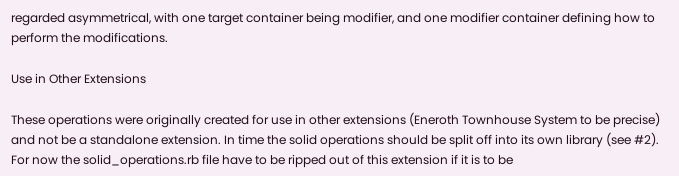regarded asymmetrical, with one target container being modifier, and one modifier container defining how to perform the modifications.

Use in Other Extensions

These operations were originally created for use in other extensions (Eneroth Townhouse System to be precise) and not be a standalone extension. In time the solid operations should be split off into its own library (see #2). For now the solid_operations.rb file have to be ripped out of this extension if it is to be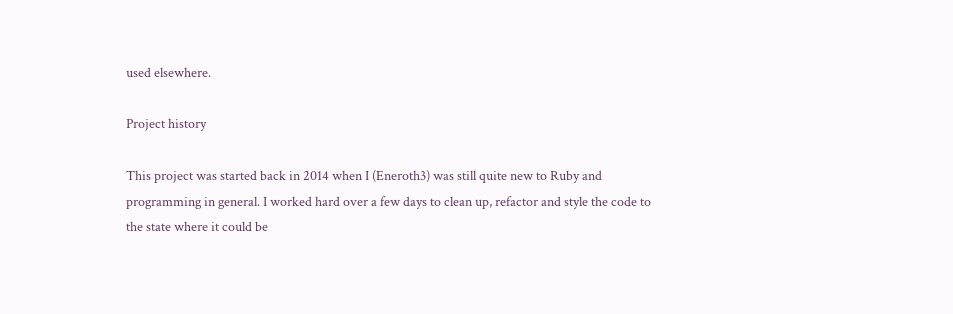used elsewhere.

Project history

This project was started back in 2014 when I (Eneroth3) was still quite new to Ruby and programming in general. I worked hard over a few days to clean up, refactor and style the code to the state where it could be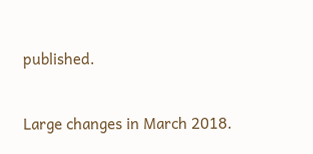published.

Large changes in March 2018.